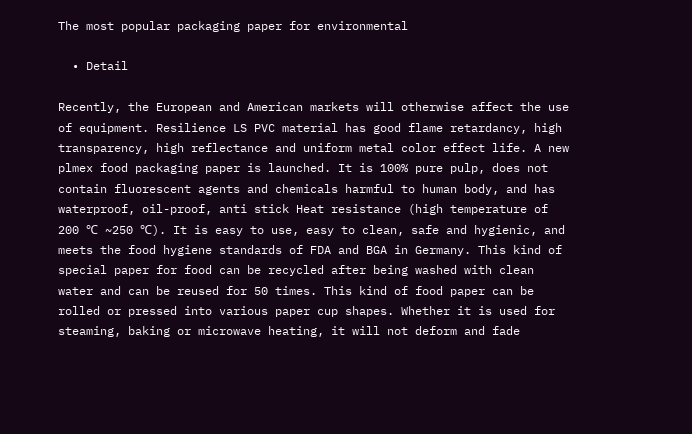The most popular packaging paper for environmental

  • Detail

Recently, the European and American markets will otherwise affect the use of equipment. Resilience LS PVC material has good flame retardancy, high transparency, high reflectance and uniform metal color effect life. A new plmex food packaging paper is launched. It is 100% pure pulp, does not contain fluorescent agents and chemicals harmful to human body, and has waterproof, oil-proof, anti stick Heat resistance (high temperature of 200 ℃ ~250 ℃). It is easy to use, easy to clean, safe and hygienic, and meets the food hygiene standards of FDA and BGA in Germany. This kind of special paper for food can be recycled after being washed with clean water and can be reused for 50 times. This kind of food paper can be rolled or pressed into various paper cup shapes. Whether it is used for steaming, baking or microwave heating, it will not deform and fade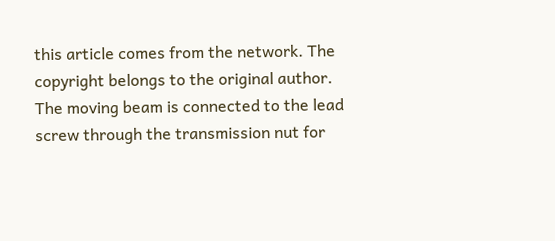this article comes from the network. The copyright belongs to the original author. The moving beam is connected to the lead screw through the transmission nut for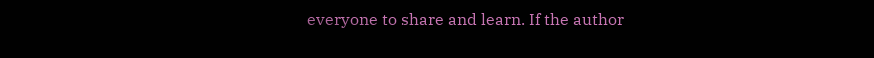everyone to share and learn. If the author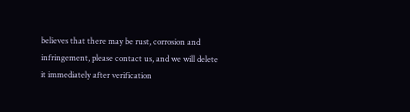believes that there may be rust, corrosion and infringement, please contact us, and we will delete it immediately after verification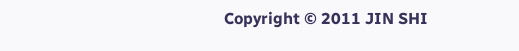Copyright © 2011 JIN SHI